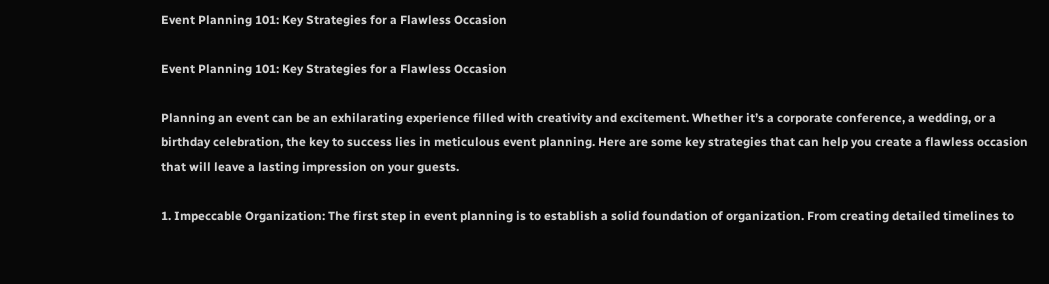Event Planning 101: Key Strategies for a Flawless Occasion

Event Planning 101: Key Strategies for a Flawless Occasion

Planning an event can be an exhilarating experience filled with creativity and excitement. Whether it’s a corporate conference, a wedding, or a birthday celebration, the key to success lies in meticulous event planning. Here are some key strategies that can help you create a flawless occasion that will leave a lasting impression on your guests.

1. Impeccable Organization: The first step in event planning is to establish a solid foundation of organization. From creating detailed timelines to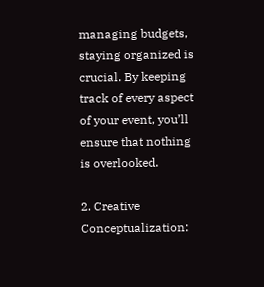managing budgets, staying organized is crucial. By keeping track of every aspect of your event, you’ll ensure that nothing is overlooked.

2. Creative Conceptualization: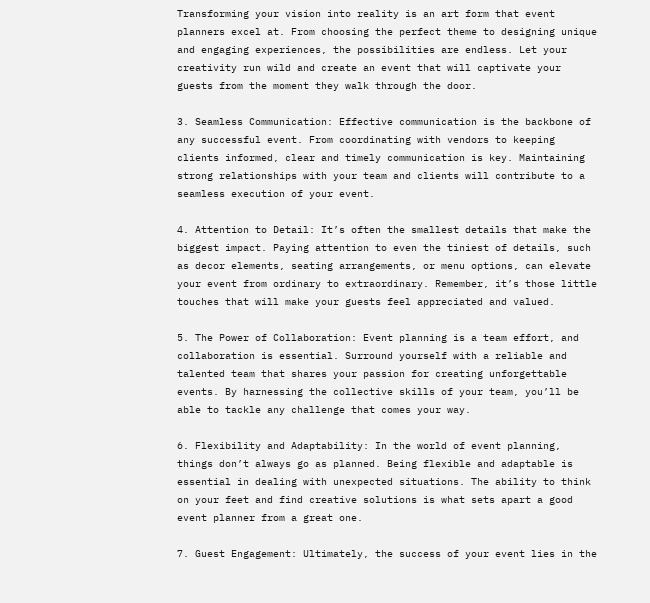Transforming your vision into reality is an art form that event planners excel at. From choosing the perfect theme to designing unique and engaging experiences, the possibilities are endless. Let your creativity run wild and create an event that will captivate your guests from the moment they walk through the door.

3. Seamless Communication: Effective communication is the backbone of any successful event. From coordinating with vendors to keeping clients informed, clear and timely communication is key. Maintaining strong relationships with your team and clients will contribute to a seamless execution of your event.

4. Attention to Detail: It’s often the smallest details that make the biggest impact. Paying attention to even the tiniest of details, such as decor elements, seating arrangements, or menu options, can elevate your event from ordinary to extraordinary. Remember, it’s those little touches that will make your guests feel appreciated and valued.

5. The Power of Collaboration: Event planning is a team effort, and collaboration is essential. Surround yourself with a reliable and talented team that shares your passion for creating unforgettable events. By harnessing the collective skills of your team, you’ll be able to tackle any challenge that comes your way.

6. Flexibility and Adaptability: In the world of event planning, things don’t always go as planned. Being flexible and adaptable is essential in dealing with unexpected situations. The ability to think on your feet and find creative solutions is what sets apart a good event planner from a great one.

7. Guest Engagement: Ultimately, the success of your event lies in the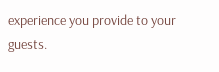experience you provide to your guests.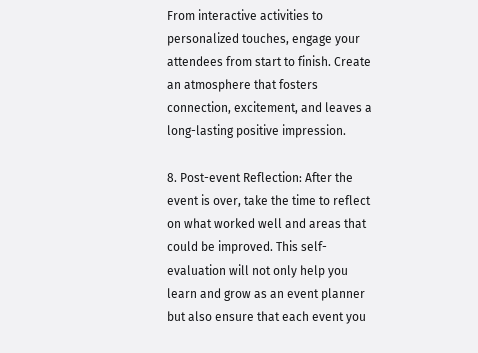From interactive activities to personalized touches, engage your attendees from start to finish. Create an atmosphere that fosters connection, excitement, and leaves a long-lasting positive impression.

8. Post-event Reflection: After the event is over, take the time to reflect on what worked well and areas that could be improved. This self-evaluation will not only help you learn and grow as an event planner but also ensure that each event you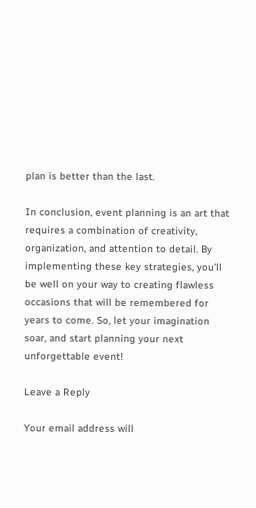plan is better than the last.

In conclusion, event planning is an art that requires a combination of creativity, organization, and attention to detail. By implementing these key strategies, you’ll be well on your way to creating flawless occasions that will be remembered for years to come. So, let your imagination soar, and start planning your next unforgettable event!

Leave a Reply

Your email address will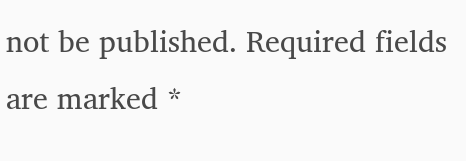not be published. Required fields are marked *